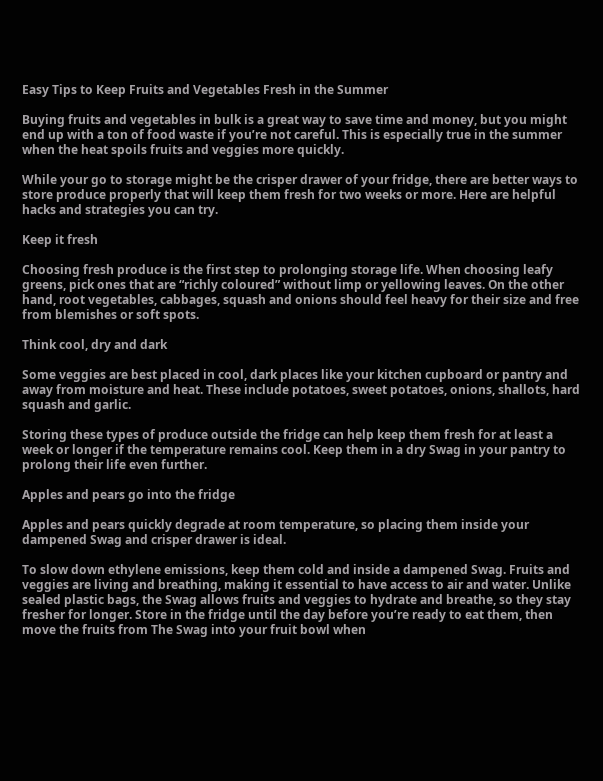Easy Tips to Keep Fruits and Vegetables Fresh in the Summer

Buying fruits and vegetables in bulk is a great way to save time and money, but you might end up with a ton of food waste if you’re not careful. This is especially true in the summer when the heat spoils fruits and veggies more quickly.

While your go to storage might be the crisper drawer of your fridge, there are better ways to store produce properly that will keep them fresh for two weeks or more. Here are helpful hacks and strategies you can try.

Keep it fresh

Choosing fresh produce is the first step to prolonging storage life. When choosing leafy greens, pick ones that are “richly coloured” without limp or yellowing leaves. On the other hand, root vegetables, cabbages, squash and onions should feel heavy for their size and free from blemishes or soft spots.

Think cool, dry and dark

Some veggies are best placed in cool, dark places like your kitchen cupboard or pantry and away from moisture and heat. These include potatoes, sweet potatoes, onions, shallots, hard squash and garlic.

Storing these types of produce outside the fridge can help keep them fresh for at least a week or longer if the temperature remains cool. Keep them in a dry Swag in your pantry to prolong their life even further.

Apples and pears go into the fridge

Apples and pears quickly degrade at room temperature, so placing them inside your dampened Swag and crisper drawer is ideal.

To slow down ethylene emissions, keep them cold and inside a dampened Swag. Fruits and veggies are living and breathing, making it essential to have access to air and water. Unlike sealed plastic bags, the Swag allows fruits and veggies to hydrate and breathe, so they stay fresher for longer. Store in the fridge until the day before you’re ready to eat them, then move the fruits from The Swag into your fruit bowl when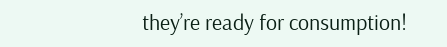they’re ready for consumption!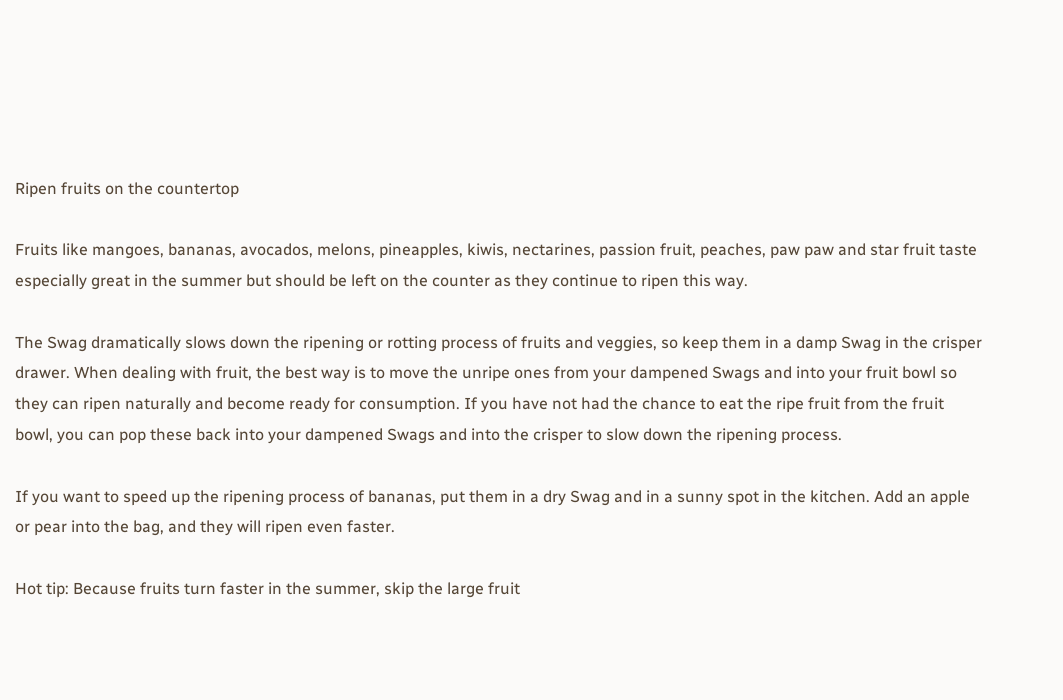Ripen fruits on the countertop

Fruits like mangoes, bananas, avocados, melons, pineapples, kiwis, nectarines, passion fruit, peaches, paw paw and star fruit taste especially great in the summer but should be left on the counter as they continue to ripen this way.

The Swag dramatically slows down the ripening or rotting process of fruits and veggies, so keep them in a damp Swag in the crisper drawer. When dealing with fruit, the best way is to move the unripe ones from your dampened Swags and into your fruit bowl so they can ripen naturally and become ready for consumption. If you have not had the chance to eat the ripe fruit from the fruit bowl, you can pop these back into your dampened Swags and into the crisper to slow down the ripening process.

If you want to speed up the ripening process of bananas, put them in a dry Swag and in a sunny spot in the kitchen. Add an apple or pear into the bag, and they will ripen even faster.

Hot tip: Because fruits turn faster in the summer, skip the large fruit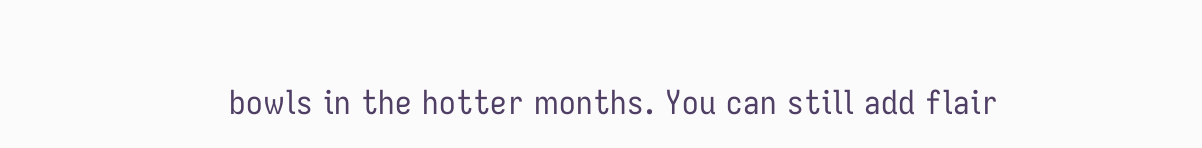bowls in the hotter months. You can still add flair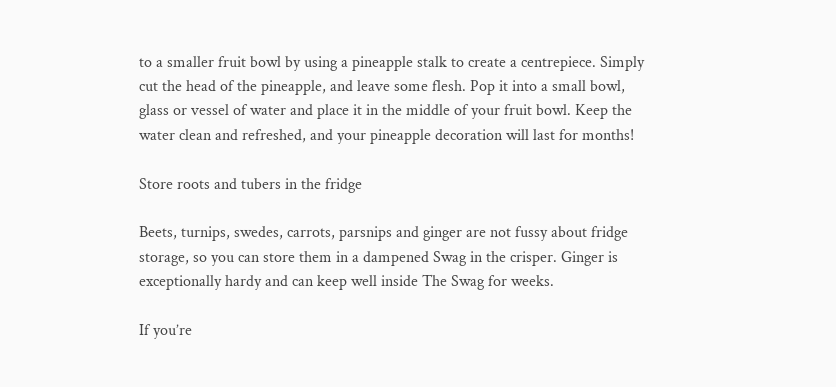to a smaller fruit bowl by using a pineapple stalk to create a centrepiece. Simply cut the head of the pineapple, and leave some flesh. Pop it into a small bowl, glass or vessel of water and place it in the middle of your fruit bowl. Keep the water clean and refreshed, and your pineapple decoration will last for months!

Store roots and tubers in the fridge

Beets, turnips, swedes, carrots, parsnips and ginger are not fussy about fridge storage, so you can store them in a dampened Swag in the crisper. Ginger is exceptionally hardy and can keep well inside The Swag for weeks.

If you’re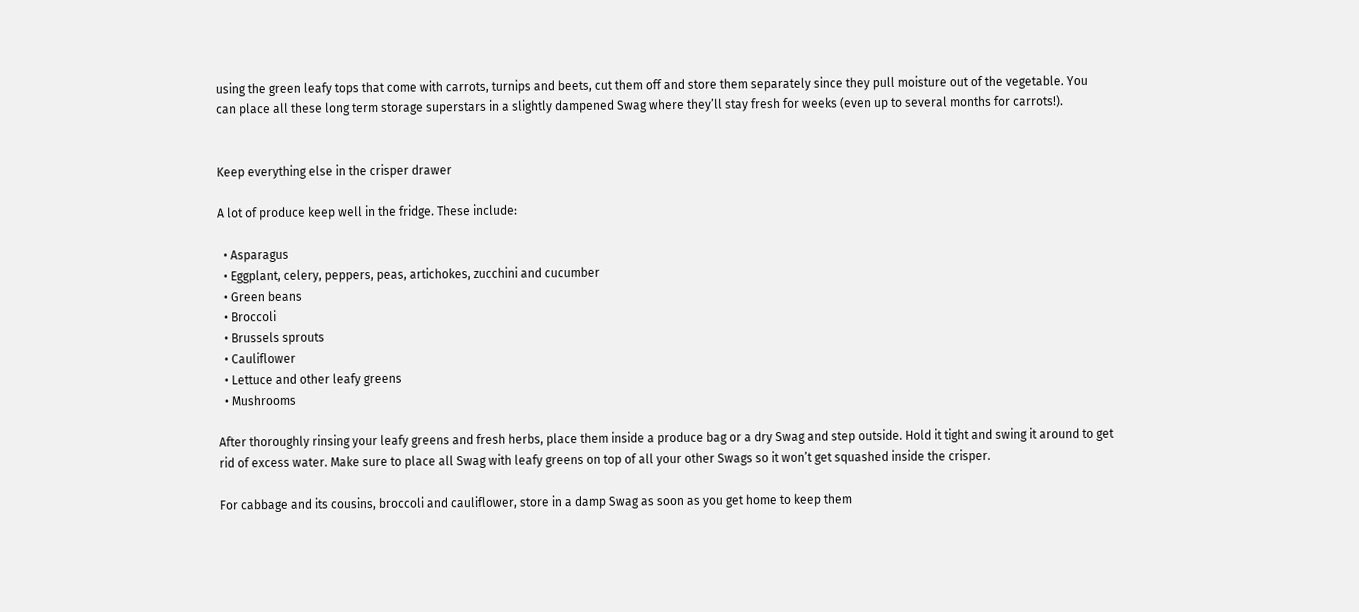using the green leafy tops that come with carrots, turnips and beets, cut them off and store them separately since they pull moisture out of the vegetable. You can place all these long term storage superstars in a slightly dampened Swag where they’ll stay fresh for weeks (even up to several months for carrots!).


Keep everything else in the crisper drawer

A lot of produce keep well in the fridge. These include:

  • Asparagus
  • Eggplant, celery, peppers, peas, artichokes, zucchini and cucumber
  • Green beans
  • Broccoli
  • Brussels sprouts
  • Cauliflower
  • Lettuce and other leafy greens
  • Mushrooms

After thoroughly rinsing your leafy greens and fresh herbs, place them inside a produce bag or a dry Swag and step outside. Hold it tight and swing it around to get rid of excess water. Make sure to place all Swag with leafy greens on top of all your other Swags so it won’t get squashed inside the crisper.

For cabbage and its cousins, broccoli and cauliflower, store in a damp Swag as soon as you get home to keep them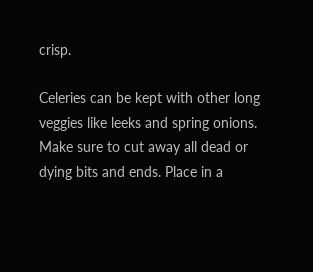crisp.

Celeries can be kept with other long veggies like leeks and spring onions. Make sure to cut away all dead or dying bits and ends. Place in a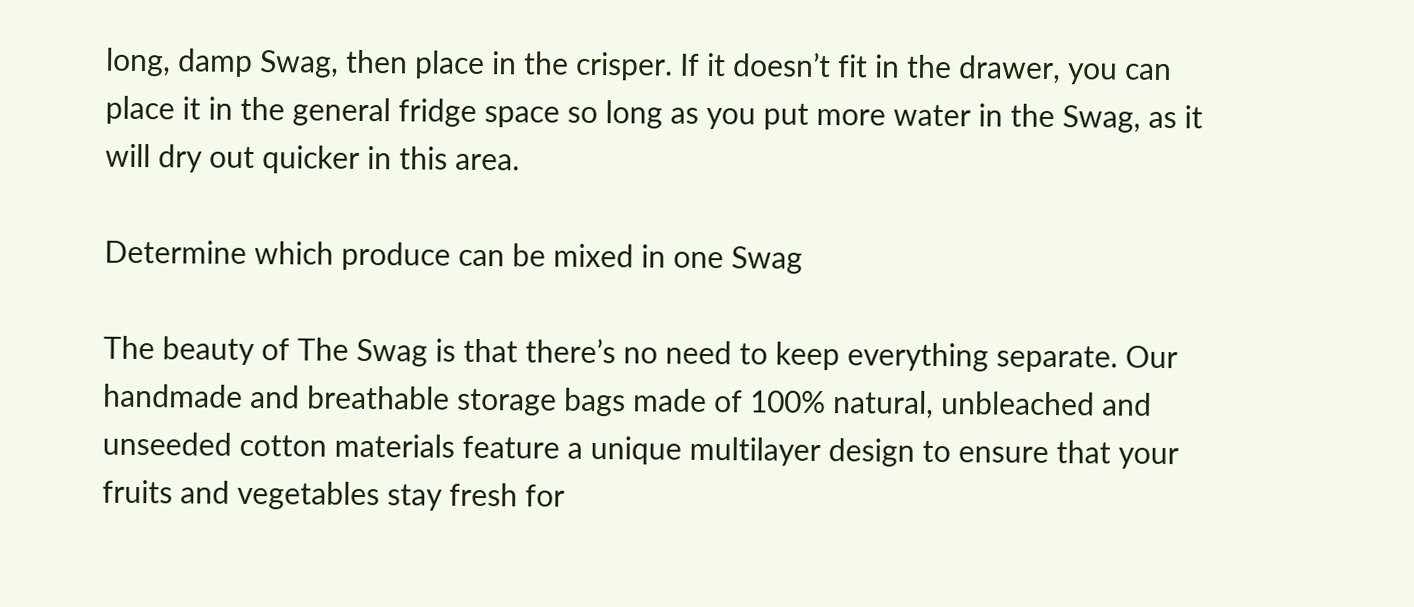long, damp Swag, then place in the crisper. If it doesn’t fit in the drawer, you can place it in the general fridge space so long as you put more water in the Swag, as it will dry out quicker in this area.

Determine which produce can be mixed in one Swag

The beauty of The Swag is that there’s no need to keep everything separate. Our handmade and breathable storage bags made of 100% natural, unbleached and unseeded cotton materials feature a unique multilayer design to ensure that your fruits and vegetables stay fresh for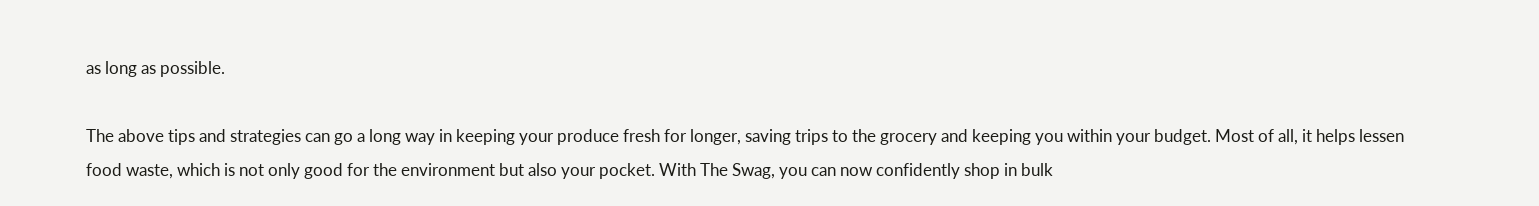as long as possible.

The above tips and strategies can go a long way in keeping your produce fresh for longer, saving trips to the grocery and keeping you within your budget. Most of all, it helps lessen food waste, which is not only good for the environment but also your pocket. With The Swag, you can now confidently shop in bulk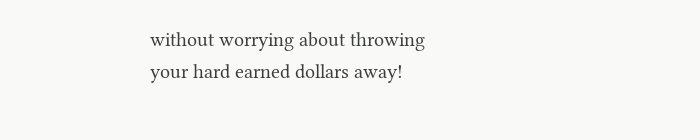without worrying about throwing your hard earned dollars away!